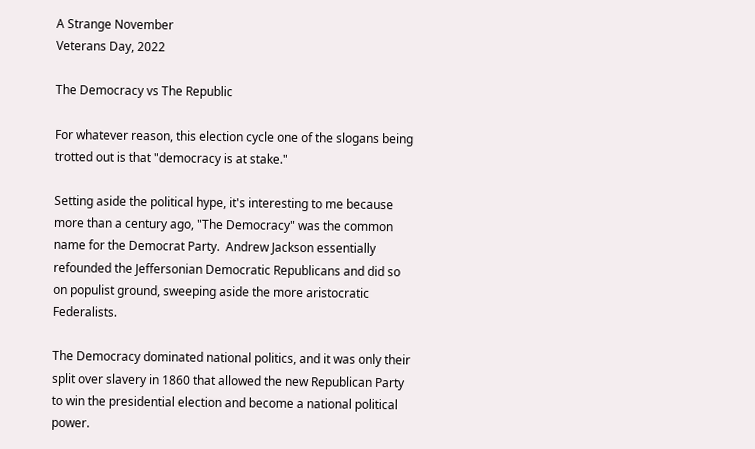A Strange November
Veterans Day, 2022

The Democracy vs The Republic

For whatever reason, this election cycle one of the slogans being trotted out is that "democracy is at stake."

Setting aside the political hype, it's interesting to me because more than a century ago, "The Democracy" was the common name for the Democrat Party.  Andrew Jackson essentially refounded the Jeffersonian Democratic Republicans and did so on populist ground, sweeping aside the more aristocratic Federalists.

The Democracy dominated national politics, and it was only their split over slavery in 1860 that allowed the new Republican Party to win the presidential election and become a national political power.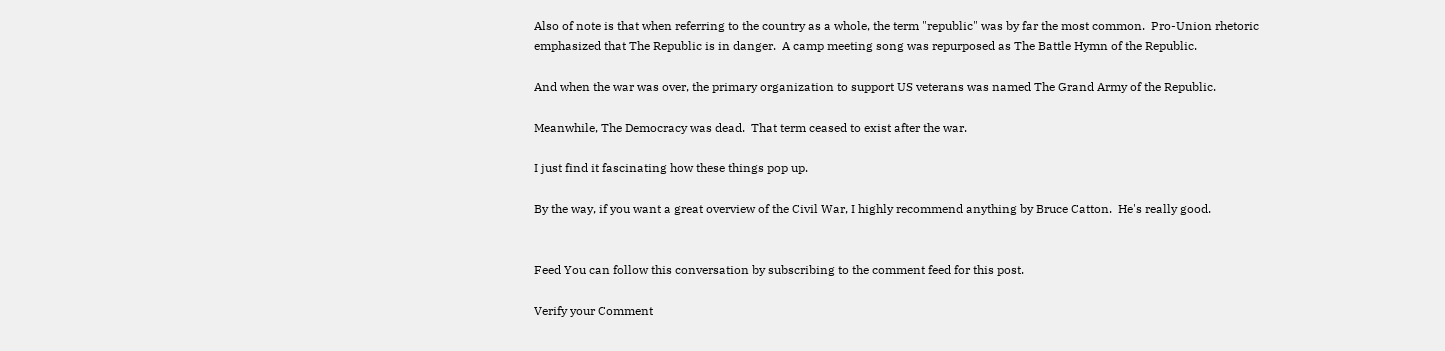Also of note is that when referring to the country as a whole, the term "republic" was by far the most common.  Pro-Union rhetoric emphasized that The Republic is in danger.  A camp meeting song was repurposed as The Battle Hymn of the Republic.

And when the war was over, the primary organization to support US veterans was named The Grand Army of the Republic.

Meanwhile, The Democracy was dead.  That term ceased to exist after the war.

I just find it fascinating how these things pop up.

By the way, if you want a great overview of the Civil War, I highly recommend anything by Bruce Catton.  He's really good.


Feed You can follow this conversation by subscribing to the comment feed for this post.

Verify your Comment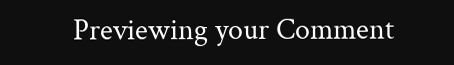Previewing your Comment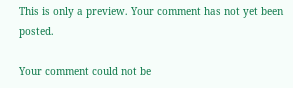This is only a preview. Your comment has not yet been posted.

Your comment could not be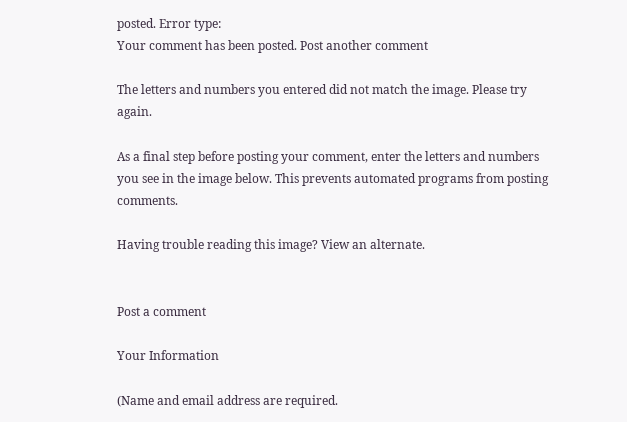posted. Error type:
Your comment has been posted. Post another comment

The letters and numbers you entered did not match the image. Please try again.

As a final step before posting your comment, enter the letters and numbers you see in the image below. This prevents automated programs from posting comments.

Having trouble reading this image? View an alternate.


Post a comment

Your Information

(Name and email address are required.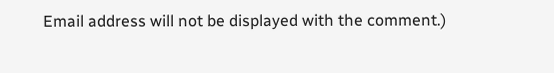Email address will not be displayed with the comment.)